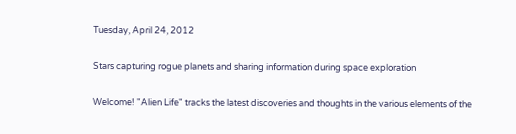Tuesday, April 24, 2012

Stars capturing rogue planets and sharing information during space exploration

Welcome! "Alien Life" tracks the latest discoveries and thoughts in the various elements of the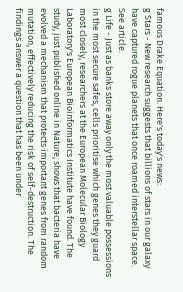famous Drake Equation. Here's today's news:
g Stars - New research suggests that billions of stars in our galaxy have captured rogue planets that once roamed interstellar space. See article.
g Life - Just as banks store away only the most valuable possessions in the most secure safes, cells prioritise which genes they guard most closely, researchers at the European Molecular Biology Laboratory's European Bioinformatics Institute have found. The study, just published online in Nature, shows that bacteria have evolved a mechanism that protects important genes from random mutation, effectively reducing the risk of self-destruction. The findings answer a question that has been under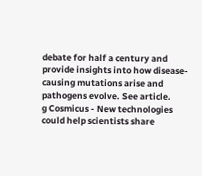debate for half a century and provide insights into how disease-causing mutations arise and pathogens evolve. See article.
g Cosmicus - New technologies could help scientists share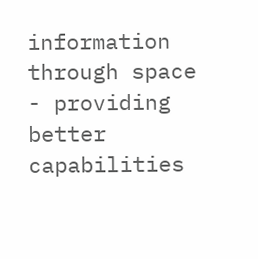information through space - providing better capabilities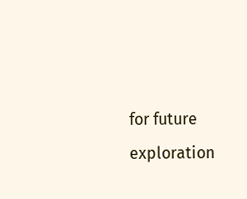for future exploration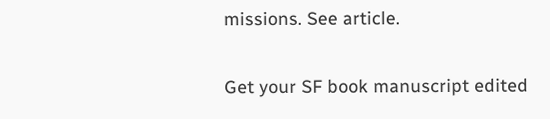missions. See article.

Get your SF book manuscript edited